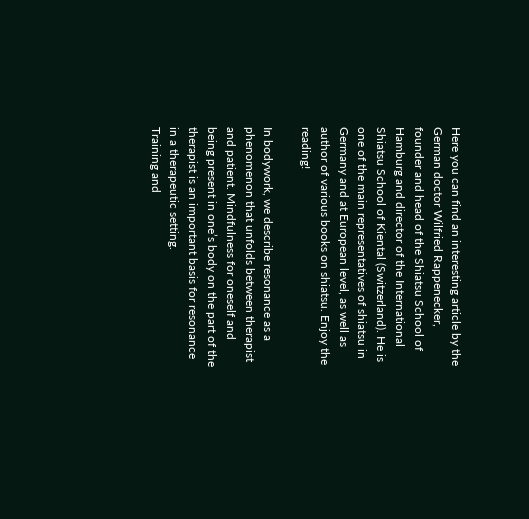Here you can find an interesting article by the German doctor Wilfried Rappenecker, founder and head of the Shiatsu School of Hamburg and director of the International Shiatsu School of Kiental (Switzerland). He is one of the main representatives of shiatsu in Germany and at European level, as well as author of various books on shiatsu. Enjoy the reading!

In bodywork, we describe resonance as a phenomenon that unfolds between therapist and patient. Mindfulness for oneself and being present in one’s body on the part of the therapist is an important basis for resonance in a therapeutic setting.
Training and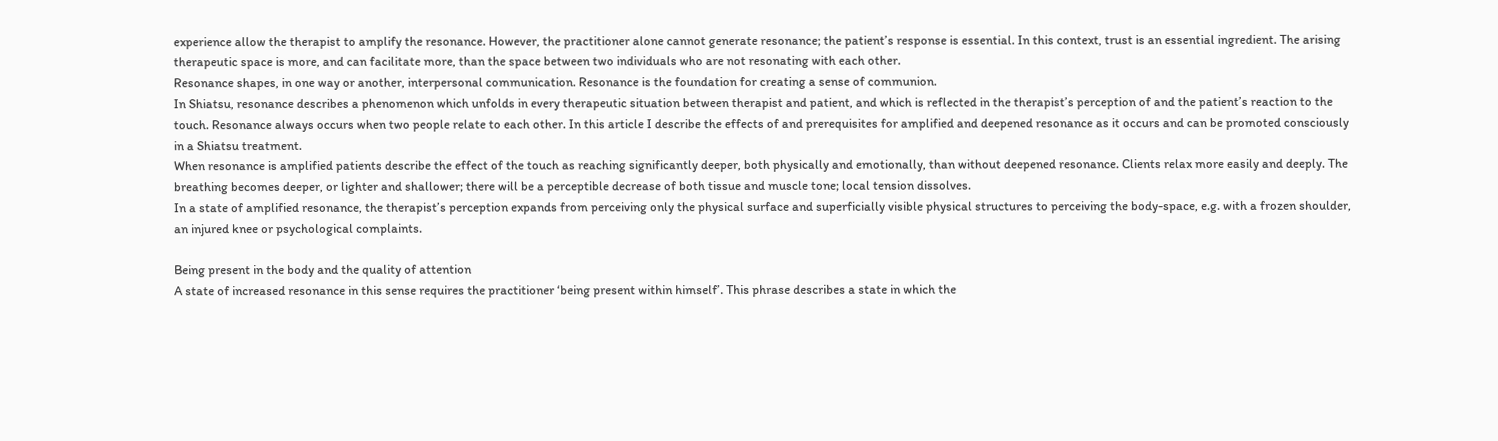experience allow the therapist to amplify the resonance. However, the practitioner alone cannot generate resonance; the patient’s response is essential. In this context, trust is an essential ingredient. The arising therapeutic space is more, and can facilitate more, than the space between two individuals who are not resonating with each other.
Resonance shapes, in one way or another, interpersonal communication. Resonance is the foundation for creating a sense of communion.
In Shiatsu, resonance describes a phenomenon which unfolds in every therapeutic situation between therapist and patient, and which is reflected in the therapist’s perception of and the patient’s reaction to the touch. Resonance always occurs when two people relate to each other. In this article I describe the effects of and prerequisites for amplified and deepened resonance as it occurs and can be promoted consciously in a Shiatsu treatment.
When resonance is amplified patients describe the effect of the touch as reaching significantly deeper, both physically and emotionally, than without deepened resonance. Clients relax more easily and deeply. The breathing becomes deeper, or lighter and shallower; there will be a perceptible decrease of both tissue and muscle tone; local tension dissolves.
In a state of amplified resonance, the therapist’s perception expands from perceiving only the physical surface and superficially visible physical structures to perceiving the body-space, e.g. with a frozen shoulder, an injured knee or psychological complaints.

Being present in the body and the quality of attention
A state of increased resonance in this sense requires the practitioner ‘being present within himself’. This phrase describes a state in which the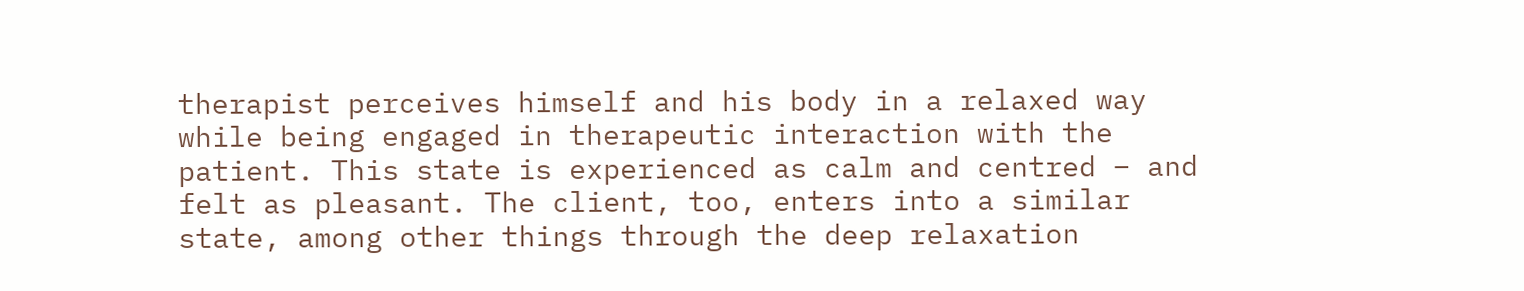therapist perceives himself and his body in a relaxed way while being engaged in therapeutic interaction with the patient. This state is experienced as calm and centred – and felt as pleasant. The client, too, enters into a similar state, among other things through the deep relaxation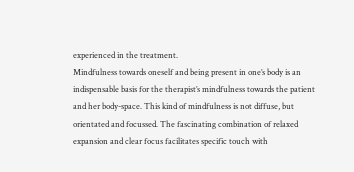experienced in the treatment.
Mindfulness towards oneself and being present in one’s body is an indispensable basis for the therapist’s mindfulness towards the patient and her body-space. This kind of mindfulness is not diffuse, but orientated and focussed. The fascinating combination of relaxed expansion and clear focus facilitates specific touch with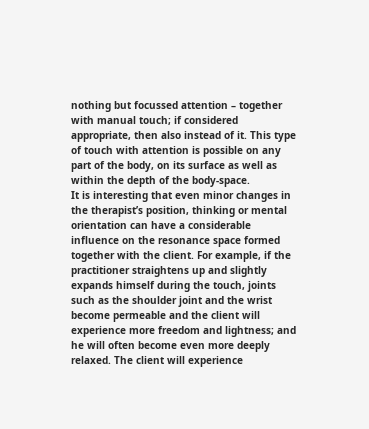nothing but focussed attention – together with manual touch; if considered appropriate, then also instead of it. This type of touch with attention is possible on any part of the body, on its surface as well as within the depth of the body-space.
It is interesting that even minor changes in the therapist’s position, thinking or mental orientation can have a considerable influence on the resonance space formed together with the client. For example, if the practitioner straightens up and slightly expands himself during the touch, joints such as the shoulder joint and the wrist become permeable and the client will experience more freedom and lightness; and he will often become even more deeply relaxed. The client will experience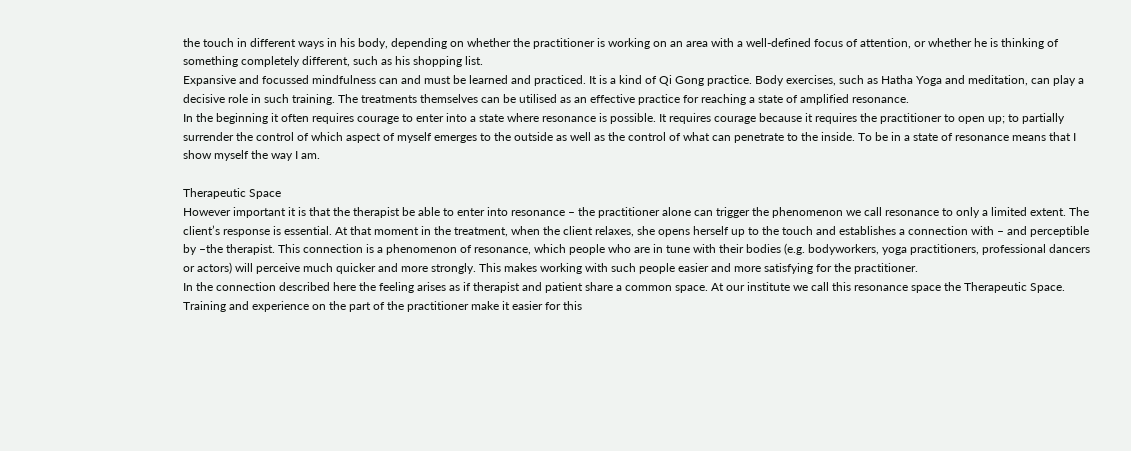the touch in different ways in his body, depending on whether the practitioner is working on an area with a well-defined focus of attention, or whether he is thinking of something completely different, such as his shopping list.
Expansive and focussed mindfulness can and must be learned and practiced. It is a kind of Qi Gong practice. Body exercises, such as Hatha Yoga and meditation, can play a decisive role in such training. The treatments themselves can be utilised as an effective practice for reaching a state of amplified resonance.
In the beginning it often requires courage to enter into a state where resonance is possible. It requires courage because it requires the practitioner to open up; to partially surrender the control of which aspect of myself emerges to the outside as well as the control of what can penetrate to the inside. To be in a state of resonance means that I show myself the way I am.

Therapeutic Space
However important it is that the therapist be able to enter into resonance – the practitioner alone can trigger the phenomenon we call resonance to only a limited extent. The client’s response is essential. At that moment in the treatment, when the client relaxes, she opens herself up to the touch and establishes a connection with – and perceptible by –the therapist. This connection is a phenomenon of resonance, which people who are in tune with their bodies (e.g. bodyworkers, yoga practitioners, professional dancers or actors) will perceive much quicker and more strongly. This makes working with such people easier and more satisfying for the practitioner.
In the connection described here the feeling arises as if therapist and patient share a common space. At our institute we call this resonance space the Therapeutic Space. Training and experience on the part of the practitioner make it easier for this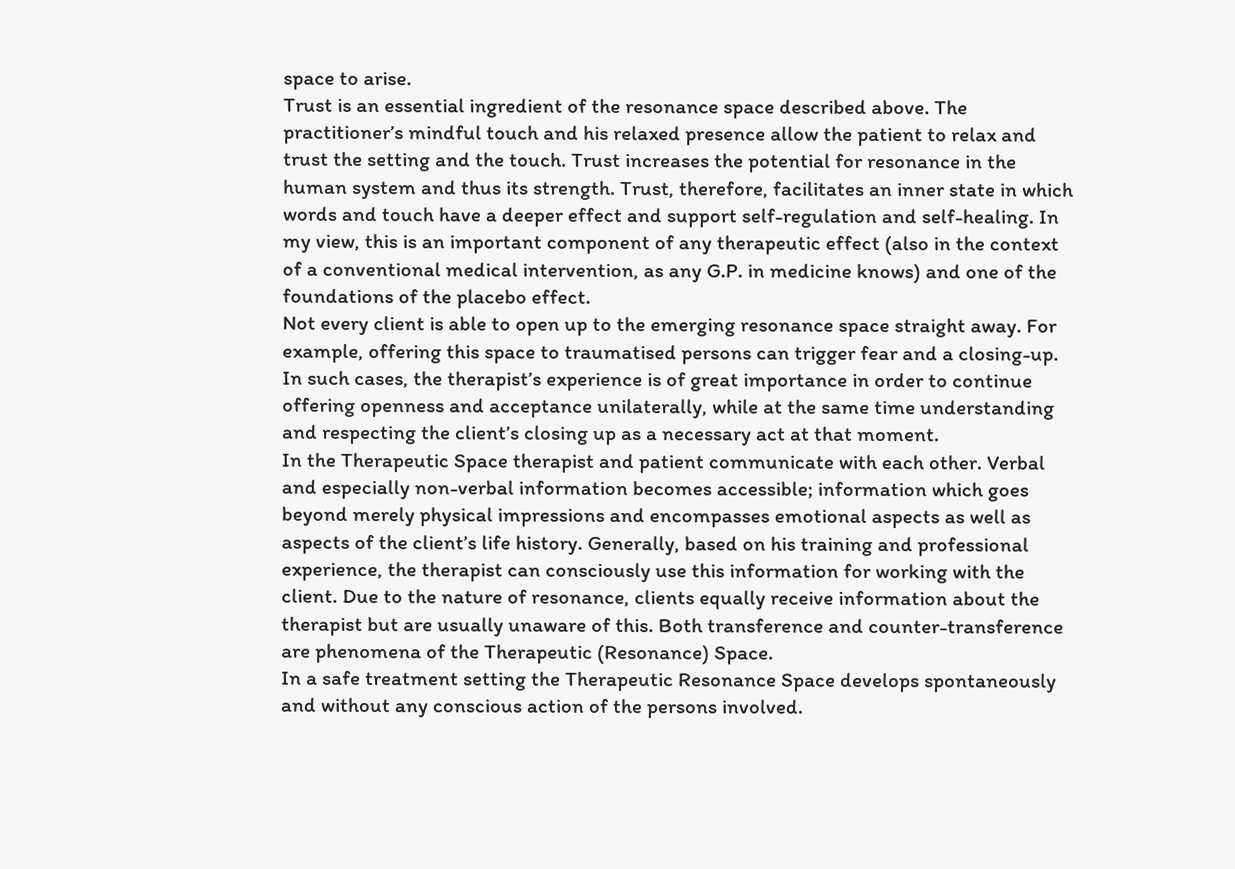space to arise.
Trust is an essential ingredient of the resonance space described above. The practitioner’s mindful touch and his relaxed presence allow the patient to relax and trust the setting and the touch. Trust increases the potential for resonance in the human system and thus its strength. Trust, therefore, facilitates an inner state in which words and touch have a deeper effect and support self-regulation and self-healing. In my view, this is an important component of any therapeutic effect (also in the context of a conventional medical intervention, as any G.P. in medicine knows) and one of the foundations of the placebo effect.
Not every client is able to open up to the emerging resonance space straight away. For example, offering this space to traumatised persons can trigger fear and a closing-up. In such cases, the therapist’s experience is of great importance in order to continue offering openness and acceptance unilaterally, while at the same time understanding and respecting the client’s closing up as a necessary act at that moment.
In the Therapeutic Space therapist and patient communicate with each other. Verbal and especially non-verbal information becomes accessible; information which goes beyond merely physical impressions and encompasses emotional aspects as well as aspects of the client’s life history. Generally, based on his training and professional experience, the therapist can consciously use this information for working with the client. Due to the nature of resonance, clients equally receive information about the therapist but are usually unaware of this. Both transference and counter-transference are phenomena of the Therapeutic (Resonance) Space.
In a safe treatment setting the Therapeutic Resonance Space develops spontaneously and without any conscious action of the persons involved.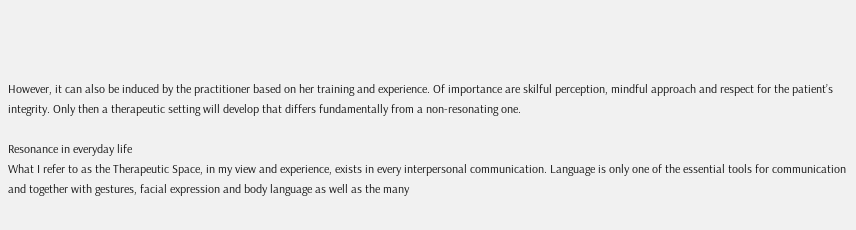However, it can also be induced by the practitioner based on her training and experience. Of importance are skilful perception, mindful approach and respect for the patient’s integrity. Only then a therapeutic setting will develop that differs fundamentally from a non-resonating one.

Resonance in everyday life
What I refer to as the Therapeutic Space, in my view and experience, exists in every interpersonal communication. Language is only one of the essential tools for communication and together with gestures, facial expression and body language as well as the many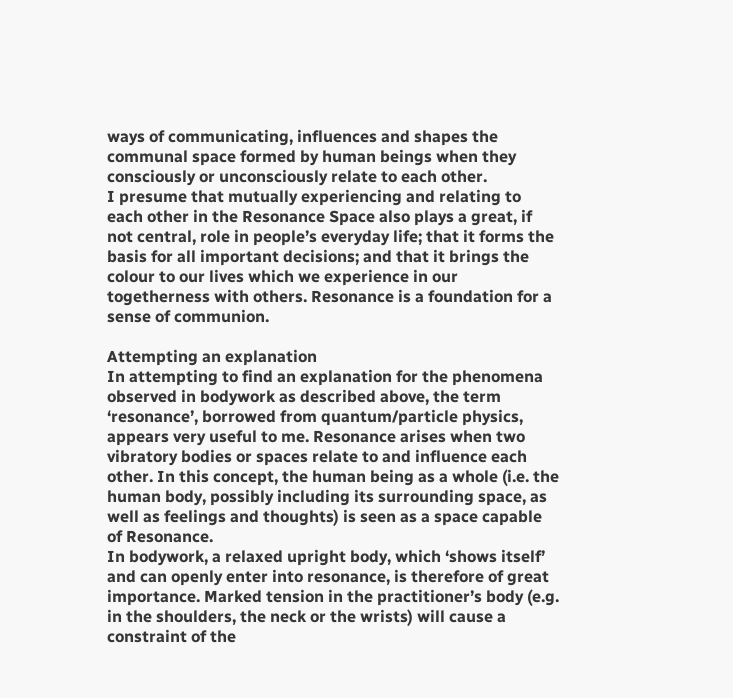ways of communicating, influences and shapes the communal space formed by human beings when they consciously or unconsciously relate to each other.
I presume that mutually experiencing and relating to each other in the Resonance Space also plays a great, if not central, role in people’s everyday life; that it forms the basis for all important decisions; and that it brings the colour to our lives which we experience in our togetherness with others. Resonance is a foundation for a sense of communion.

Attempting an explanation
In attempting to find an explanation for the phenomena observed in bodywork as described above, the term ‘resonance’, borrowed from quantum/particle physics, appears very useful to me. Resonance arises when two vibratory bodies or spaces relate to and influence each other. In this concept, the human being as a whole (i.e. the human body, possibly including its surrounding space, as well as feelings and thoughts) is seen as a space capable of Resonance.
In bodywork, a relaxed upright body, which ‘shows itself’ and can openly enter into resonance, is therefore of great importance. Marked tension in the practitioner’s body (e.g. in the shoulders, the neck or the wrists) will cause a constraint of the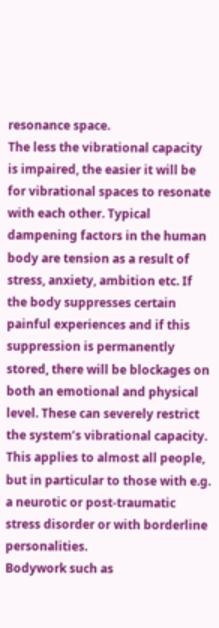resonance space.
The less the vibrational capacity is impaired, the easier it will be for vibrational spaces to resonate with each other. Typical dampening factors in the human body are tension as a result of stress, anxiety, ambition etc. If the body suppresses certain painful experiences and if this suppression is permanently stored, there will be blockages on both an emotional and physical level. These can severely restrict the system’s vibrational capacity. This applies to almost all people, but in particular to those with e.g. a neurotic or post-traumatic stress disorder or with borderline personalities.
Bodywork such as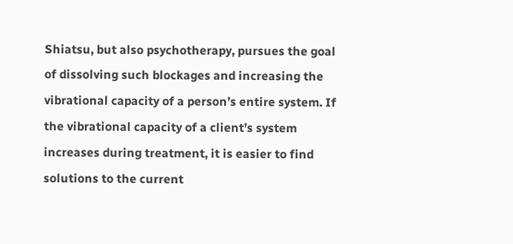Shiatsu, but also psychotherapy, pursues the goal of dissolving such blockages and increasing the vibrational capacity of a person’s entire system. If the vibrational capacity of a client’s system increases during treatment, it is easier to find solutions to the current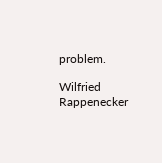problem.

Wilfried Rappenecker